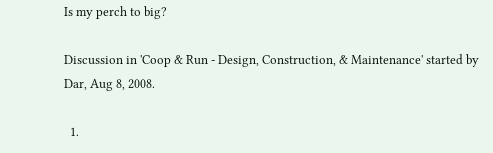Is my perch to big?

Discussion in 'Coop & Run - Design, Construction, & Maintenance' started by Dar, Aug 8, 2008.

  1.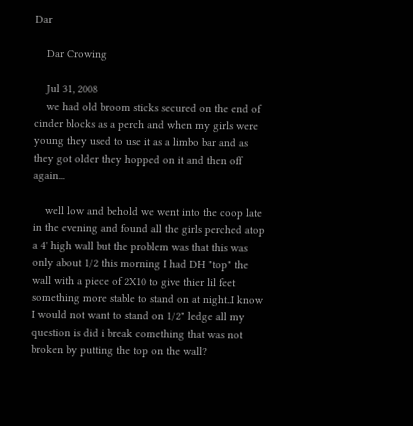Dar

    Dar Crowing

    Jul 31, 2008
    we had old broom sticks secured on the end of cinder blocks as a perch and when my girls were young they used to use it as a limbo bar and as they got older they hopped on it and then off again...

    well low and behold we went into the coop late in the evening and found all the girls perched atop a 4' high wall but the problem was that this was only about 1/2 this morning I had DH "top" the wall with a piece of 2X10 to give thier lil feet something more stable to stand on at night..I know I would not want to stand on 1/2" ledge all my question is did i break comething that was not broken by putting the top on the wall?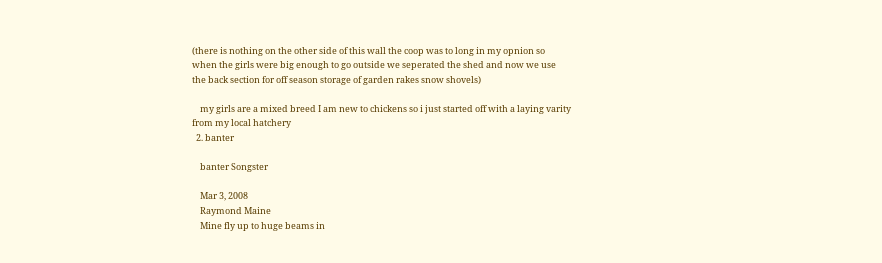(there is nothing on the other side of this wall the coop was to long in my opnion so when the girls were big enough to go outside we seperated the shed and now we use the back section for off season storage of garden rakes snow shovels)

    my girls are a mixed breed I am new to chickens so i just started off with a laying varity from my local hatchery
  2. banter

    banter Songster

    Mar 3, 2008
    Raymond Maine
    Mine fly up to huge beams in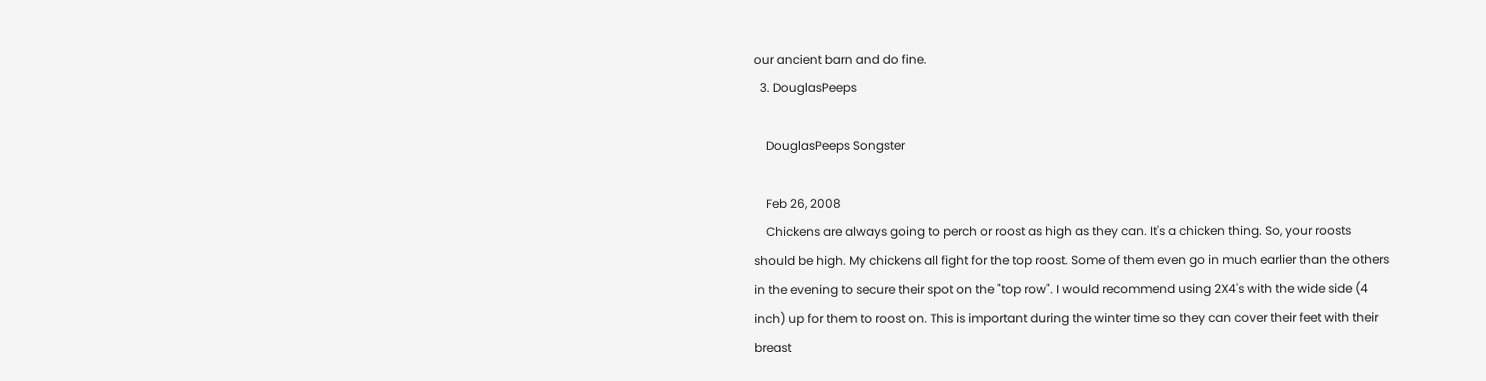our ancient barn and do fine.
  3. DouglasPeeps

    DouglasPeeps Songster

    Feb 26, 2008
    Chickens are always going to perch or roost as high as they can. It's a chicken thing. So, your roosts should be high. My chickens all fight for the top roost. Some of them even go in much earlier than the others in the evening to secure their spot on the "top row". I would recommend using 2X4's with the wide side (4 inch) up for them to roost on. This is important during the winter time so they can cover their feet with their breast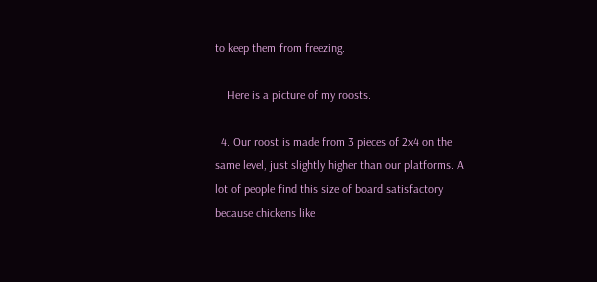to keep them from freezing.

    Here is a picture of my roosts.

  4. Our roost is made from 3 pieces of 2x4 on the same level, just slightly higher than our platforms. A lot of people find this size of board satisfactory because chickens like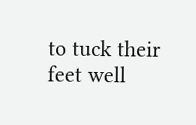to tuck their feet well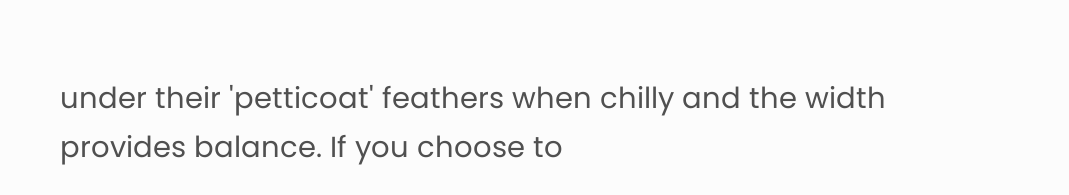under their 'petticoat' feathers when chilly and the width provides balance. If you choose to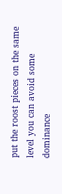put the roost pieces on the same level you can avoid some dominance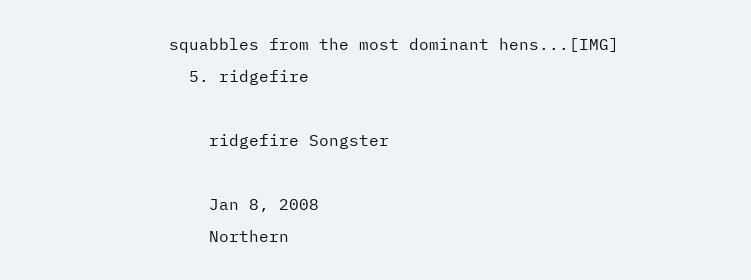squabbles from the most dominant hens...[IMG]
  5. ridgefire

    ridgefire Songster

    Jan 8, 2008
    Northern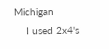Michigan
    I used 2x4's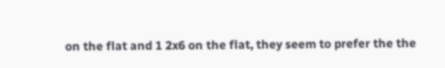on the flat and 1 2x6 on the flat, they seem to prefer the the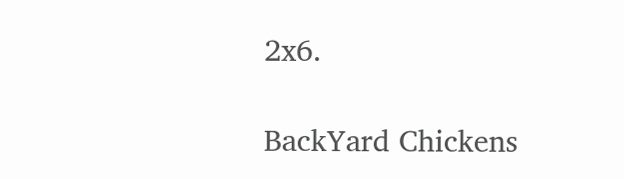2x6.

BackYard Chickens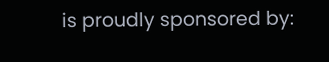is proudly sponsored by: